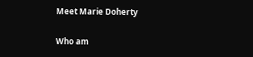Meet Marie Doherty

Who am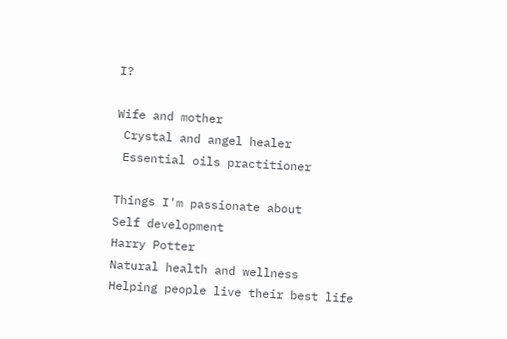I?

Wife and mother
 Crystal and angel healer
 Essential oils practitioner

Things I'm passionate about
Self development
Harry Potter
Natural health and wellness
Helping people live their best life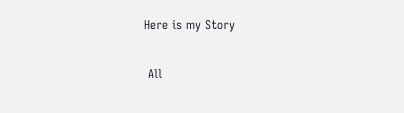Here is my Story

 All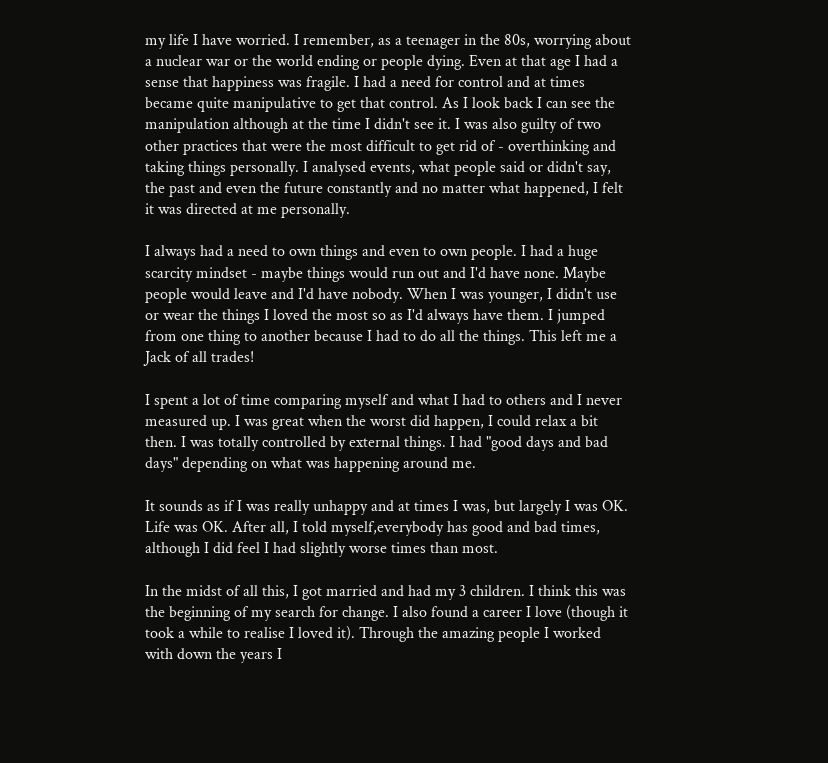my life I have worried. I remember, as a teenager in the 80s, worrying about a nuclear war or the world ending or people dying. Even at that age I had a sense that happiness was fragile. I had a need for control and at times became quite manipulative to get that control. As I look back I can see the manipulation although at the time I didn't see it. I was also guilty of two other practices that were the most difficult to get rid of - overthinking and taking things personally. I analysed events, what people said or didn't say, the past and even the future constantly and no matter what happened, I felt it was directed at me personally.

I always had a need to own things and even to own people. I had a huge scarcity mindset - maybe things would run out and I'd have none. Maybe people would leave and I'd have nobody. When I was younger, I didn't use or wear the things I loved the most so as I'd always have them. I jumped from one thing to another because I had to do all the things. This left me a Jack of all trades!

I spent a lot of time comparing myself and what I had to others and I never measured up. I was great when the worst did happen, I could relax a bit then. I was totally controlled by external things. I had "good days and bad days" depending on what was happening around me.

It sounds as if I was really unhappy and at times I was, but largely I was OK. Life was OK. After all, I told myself,everybody has good and bad times, although I did feel I had slightly worse times than most.

In the midst of all this, I got married and had my 3 children. I think this was the beginning of my search for change. I also found a career I love (though it took a while to realise I loved it). Through the amazing people I worked with down the years I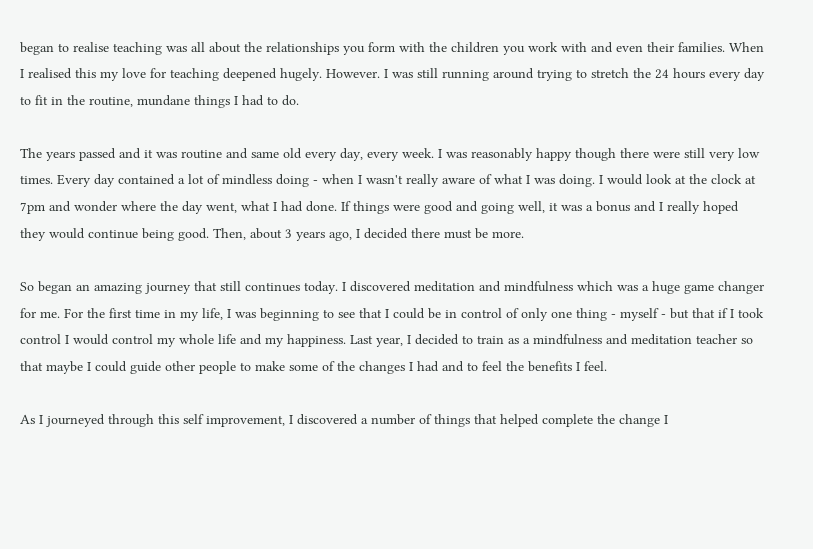began to realise teaching was all about the relationships you form with the children you work with and even their families. When I realised this my love for teaching deepened hugely. However. I was still running around trying to stretch the 24 hours every day to fit in the routine, mundane things I had to do.

The years passed and it was routine and same old every day, every week. I was reasonably happy though there were still very low times. Every day contained a lot of mindless doing - when I wasn't really aware of what I was doing. I would look at the clock at 7pm and wonder where the day went, what I had done. If things were good and going well, it was a bonus and I really hoped they would continue being good. Then, about 3 years ago, I decided there must be more.

So began an amazing journey that still continues today. I discovered meditation and mindfulness which was a huge game changer for me. For the first time in my life, I was beginning to see that I could be in control of only one thing - myself - but that if I took control I would control my whole life and my happiness. Last year, I decided to train as a mindfulness and meditation teacher so that maybe I could guide other people to make some of the changes I had and to feel the benefits I feel.

As I journeyed through this self improvement, I discovered a number of things that helped complete the change I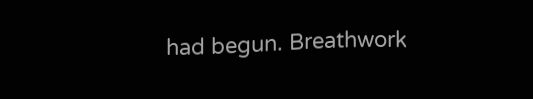had begun. Breathwork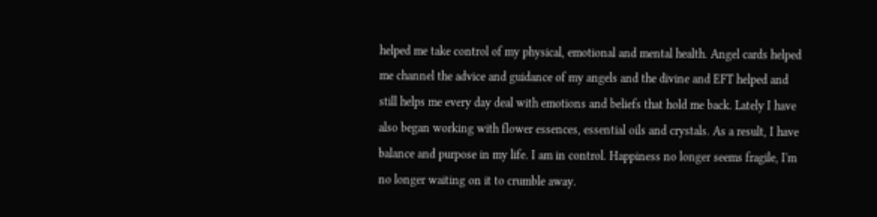helped me take control of my physical, emotional and mental health. Angel cards helped me channel the advice and guidance of my angels and the divine and EFT helped and still helps me every day deal with emotions and beliefs that hold me back. Lately I have also began working with flower essences, essential oils and crystals. As a result, I have balance and purpose in my life. I am in control. Happiness no longer seems fragile, I'm no longer waiting on it to crumble away.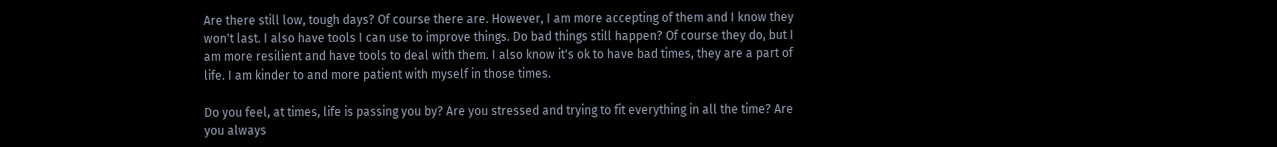Are there still low, tough days? Of course there are. However, I am more accepting of them and I know they won't last. I also have tools I can use to improve things. Do bad things still happen? Of course they do, but I am more resilient and have tools to deal with them. I also know it's ok to have bad times, they are a part of life. I am kinder to and more patient with myself in those times.

Do you feel, at times, life is passing you by? Are you stressed and trying to fit everything in all the time? Are you always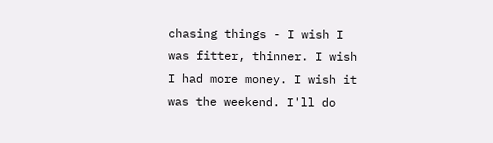chasing things - I wish I was fitter, thinner. I wish I had more money. I wish it was the weekend. I'll do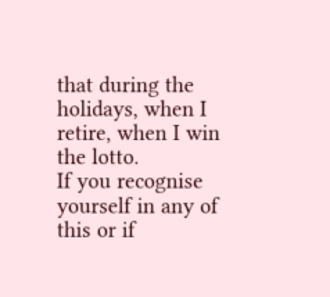that during the holidays, when I retire, when I win the lotto.
If you recognise yourself in any of this or if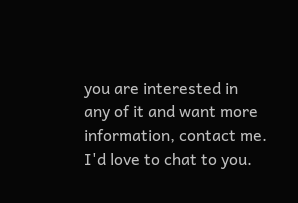you are interested in any of it and want more information, contact me. I'd love to chat to you.